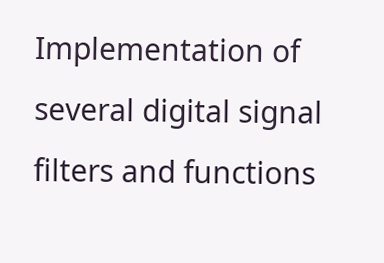Implementation of several digital signal filters and functions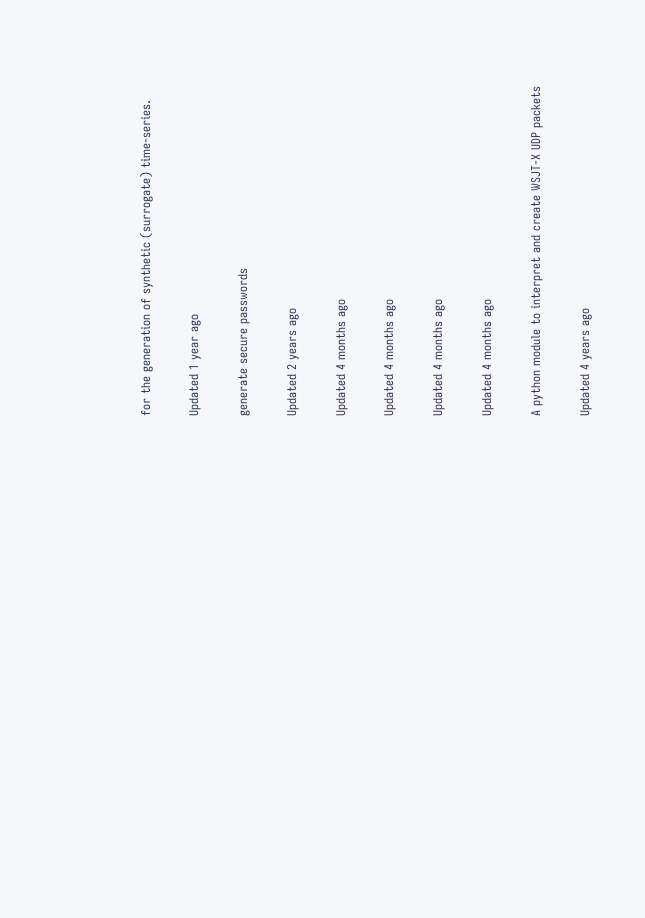for the generation of synthetic (surrogate) time-series.

Updated 1 year ago

generate secure passwords

Updated 2 years ago

Updated 4 months ago

Updated 4 months ago

Updated 4 months ago

Updated 4 months ago

A python module to interpret and create WSJT-X UDP packets

Updated 4 years ago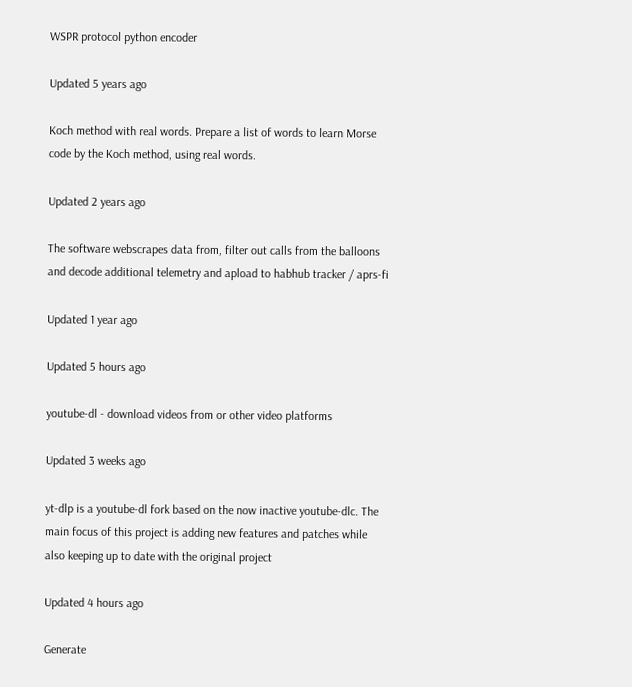WSPR protocol python encoder

Updated 5 years ago

Koch method with real words. Prepare a list of words to learn Morse code by the Koch method, using real words.

Updated 2 years ago

The software webscrapes data from, filter out calls from the balloons and decode additional telemetry and apload to habhub tracker / aprs-fi

Updated 1 year ago

Updated 5 hours ago

youtube-dl - download videos from or other video platforms

Updated 3 weeks ago

yt-dlp is a youtube-dl fork based on the now inactive youtube-dlc. The main focus of this project is adding new features and patches while also keeping up to date with the original project

Updated 4 hours ago

Generate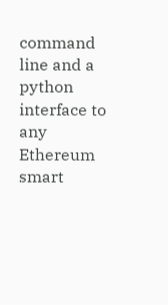command line and a python interface to any Ethereum smart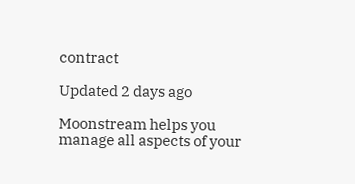contract

Updated 2 days ago

Moonstream helps you manage all aspects of your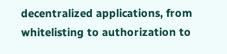decentralized applications, from whitelisting to authorization to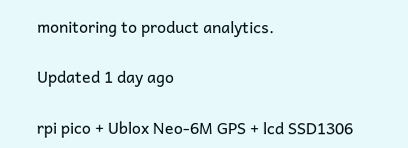monitoring to product analytics.

Updated 1 day ago

rpi pico + Ublox Neo-6M GPS + lcd SSD1306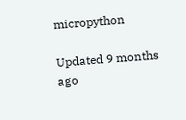micropython

Updated 9 months ago